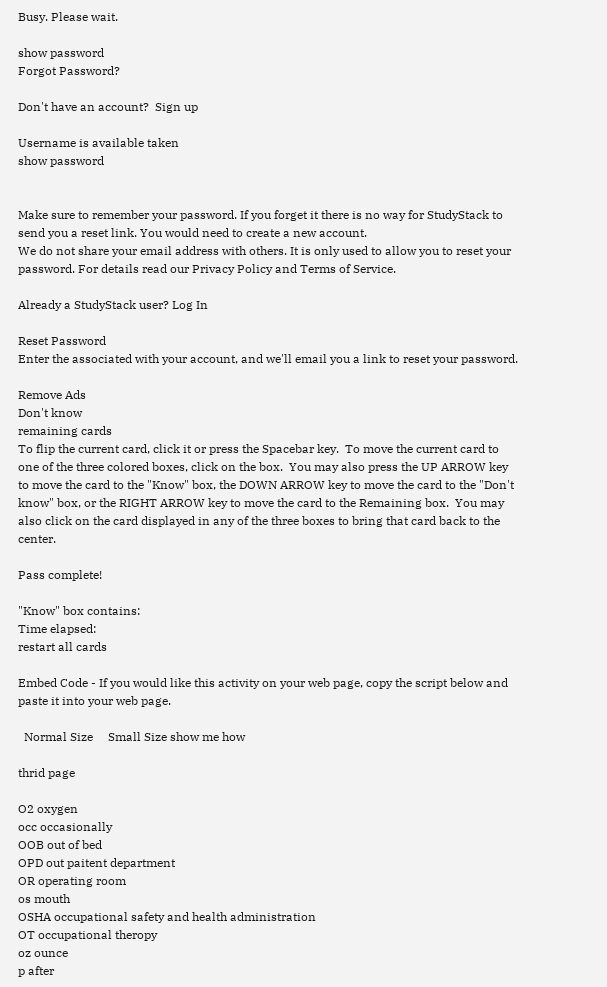Busy. Please wait.

show password
Forgot Password?

Don't have an account?  Sign up

Username is available taken
show password


Make sure to remember your password. If you forget it there is no way for StudyStack to send you a reset link. You would need to create a new account.
We do not share your email address with others. It is only used to allow you to reset your password. For details read our Privacy Policy and Terms of Service.

Already a StudyStack user? Log In

Reset Password
Enter the associated with your account, and we'll email you a link to reset your password.

Remove Ads
Don't know
remaining cards
To flip the current card, click it or press the Spacebar key.  To move the current card to one of the three colored boxes, click on the box.  You may also press the UP ARROW key to move the card to the "Know" box, the DOWN ARROW key to move the card to the "Don't know" box, or the RIGHT ARROW key to move the card to the Remaining box.  You may also click on the card displayed in any of the three boxes to bring that card back to the center.

Pass complete!

"Know" box contains:
Time elapsed:
restart all cards

Embed Code - If you would like this activity on your web page, copy the script below and paste it into your web page.

  Normal Size     Small Size show me how

thrid page

O2 oxygen
occ occasionally
OOB out of bed
OPD out paitent department
OR operating room
os mouth
OSHA occupational safety and health administration
OT occupational theropy
oz ounce
p after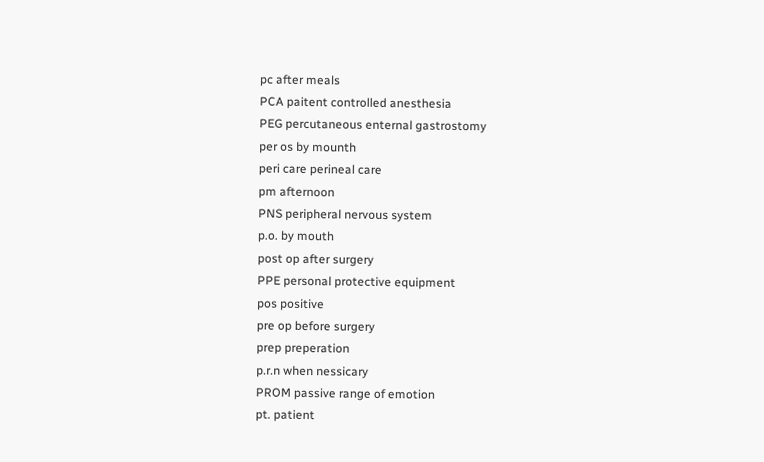pc after meals
PCA paitent controlled anesthesia
PEG percutaneous enternal gastrostomy
per os by mounth
peri care perineal care
pm afternoon
PNS peripheral nervous system
p.o. by mouth
post op after surgery
PPE personal protective equipment
pos positive
pre op before surgery
prep preperation
p.r.n when nessicary
PROM passive range of emotion
pt. patient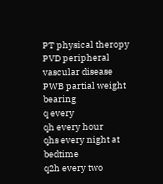PT physical theropy
PVD peripheral vascular disease
PWB partial weight bearing
q every
qh every hour
qhs every night at bedtime
q2h every two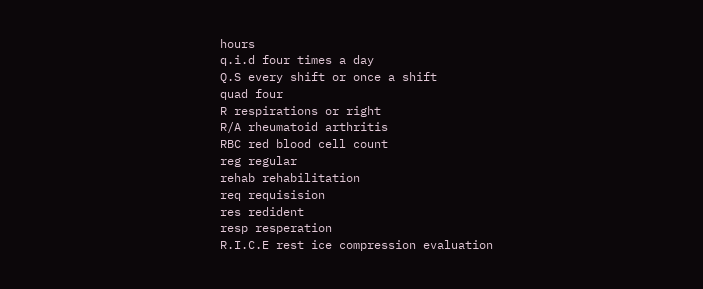hours
q.i.d four times a day
Q.S every shift or once a shift
quad four
R respirations or right
R/A rheumatoid arthritis
RBC red blood cell count
reg regular
rehab rehabilitation
req requisision
res redident
resp resperation
R.I.C.E rest ice compression evaluation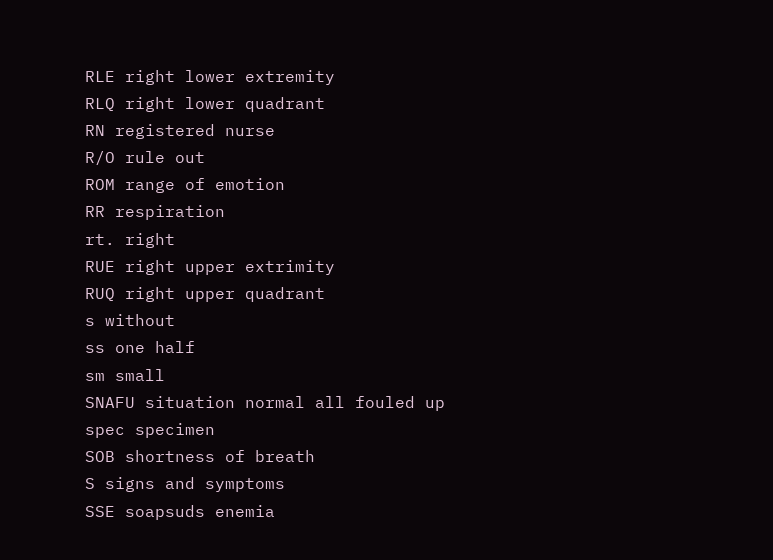RLE right lower extremity
RLQ right lower quadrant
RN registered nurse
R/O rule out
ROM range of emotion
RR respiration
rt. right
RUE right upper extrimity
RUQ right upper quadrant
s without
ss one half
sm small
SNAFU situation normal all fouled up
spec specimen
SOB shortness of breath
S signs and symptoms
SSE soapsuds enemia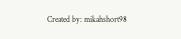Created by: mikahshort98